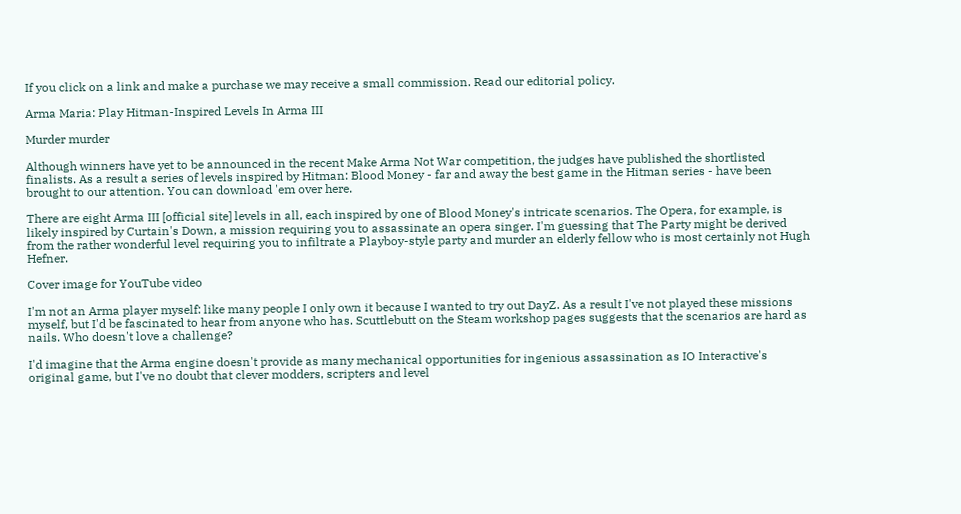If you click on a link and make a purchase we may receive a small commission. Read our editorial policy.

Arma Maria: Play Hitman-Inspired Levels In Arma III

Murder murder

Although winners have yet to be announced in the recent Make Arma Not War competition, the judges have published the shortlisted finalists. As a result a series of levels inspired by Hitman: Blood Money - far and away the best game in the Hitman series - have been brought to our attention. You can download 'em over here.

There are eight Arma III [official site] levels in all, each inspired by one of Blood Money's intricate scenarios. The Opera, for example, is likely inspired by Curtain's Down, a mission requiring you to assassinate an opera singer. I'm guessing that The Party might be derived from the rather wonderful level requiring you to infiltrate a Playboy-style party and murder an elderly fellow who is most certainly not Hugh Hefner.

Cover image for YouTube video

I'm not an Arma player myself: like many people I only own it because I wanted to try out DayZ. As a result I've not played these missions myself, but I'd be fascinated to hear from anyone who has. Scuttlebutt on the Steam workshop pages suggests that the scenarios are hard as nails. Who doesn't love a challenge?

I'd imagine that the Arma engine doesn't provide as many mechanical opportunities for ingenious assassination as IO Interactive's original game, but I've no doubt that clever modders, scripters and level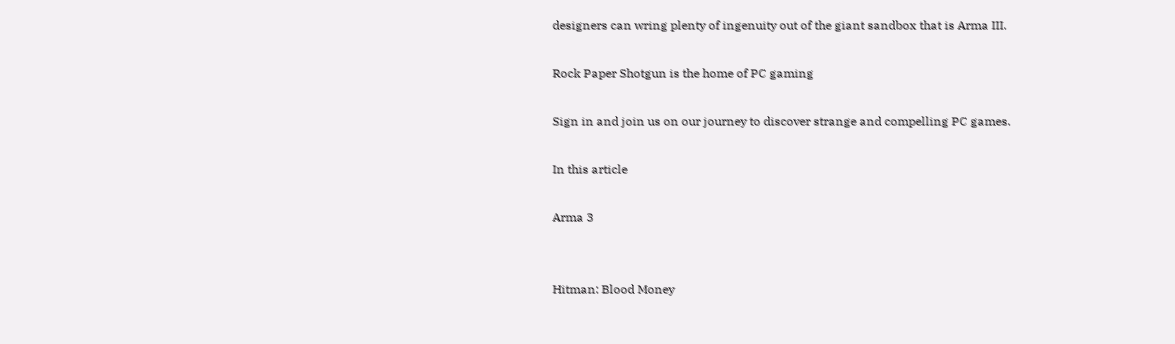designers can wring plenty of ingenuity out of the giant sandbox that is Arma III.

Rock Paper Shotgun is the home of PC gaming

Sign in and join us on our journey to discover strange and compelling PC games.

In this article

Arma 3


Hitman: Blood Money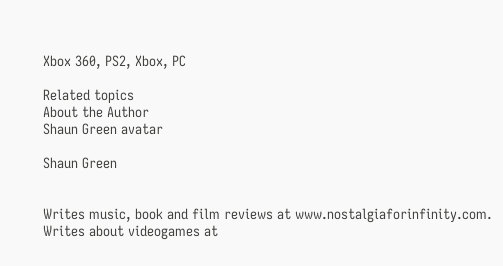Xbox 360, PS2, Xbox, PC

Related topics
About the Author
Shaun Green avatar

Shaun Green


Writes music, book and film reviews at www.nostalgiaforinfinity.com. Writes about videogames at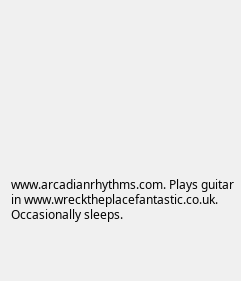www.arcadianrhythms.com. Plays guitar in www.wrecktheplacefantastic.co.uk. Occasionally sleeps.